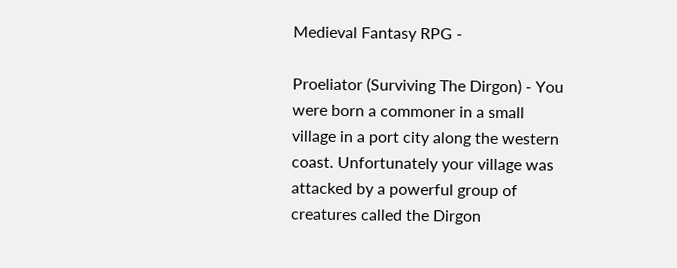Medieval Fantasy RPG -

Proeliator (Surviving The Dirgon) - You were born a commoner in a small village in a port city along the western coast. Unfortunately your village was attacked by a powerful group of creatures called the Dirgon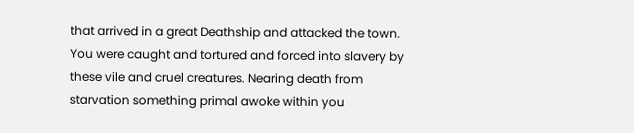that arrived in a great Deathship and attacked the town. You were caught and tortured and forced into slavery by these vile and cruel creatures. Nearing death from starvation something primal awoke within you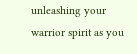unleashing your warrior spirit as you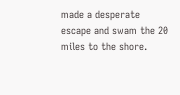made a desperate escape and swam the 20 miles to the shore.